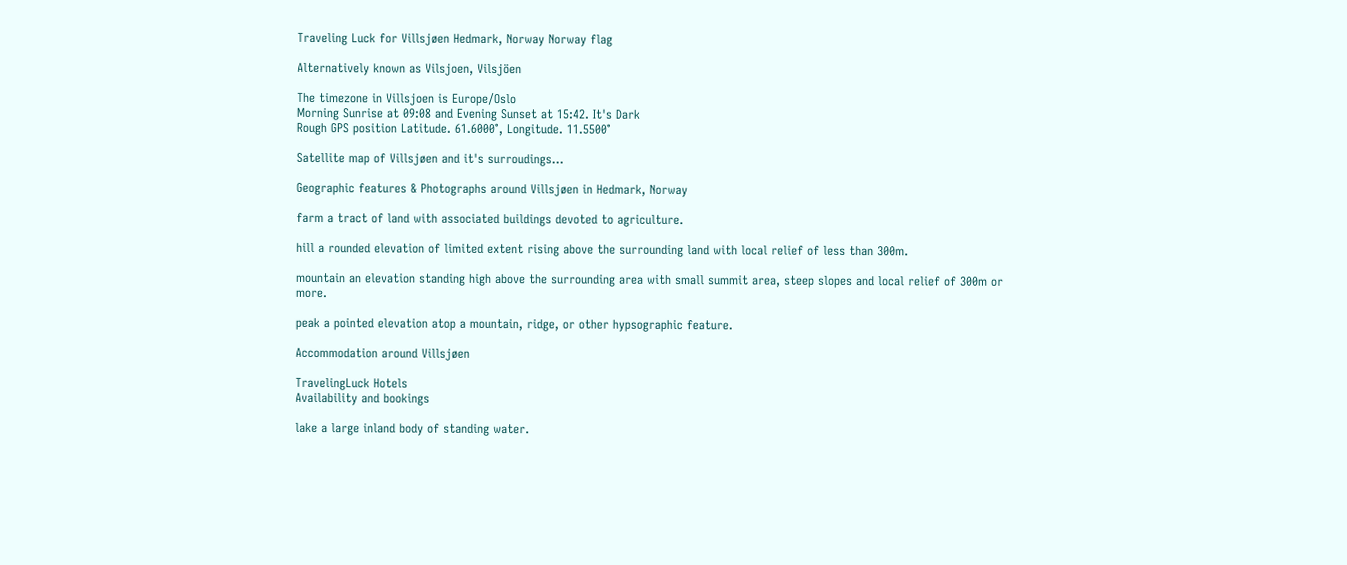Traveling Luck for Villsjøen Hedmark, Norway Norway flag

Alternatively known as Vilsjoen, Vilsjöen

The timezone in Villsjoen is Europe/Oslo
Morning Sunrise at 09:08 and Evening Sunset at 15:42. It's Dark
Rough GPS position Latitude. 61.6000°, Longitude. 11.5500°

Satellite map of Villsjøen and it's surroudings...

Geographic features & Photographs around Villsjøen in Hedmark, Norway

farm a tract of land with associated buildings devoted to agriculture.

hill a rounded elevation of limited extent rising above the surrounding land with local relief of less than 300m.

mountain an elevation standing high above the surrounding area with small summit area, steep slopes and local relief of 300m or more.

peak a pointed elevation atop a mountain, ridge, or other hypsographic feature.

Accommodation around Villsjøen

TravelingLuck Hotels
Availability and bookings

lake a large inland body of standing water.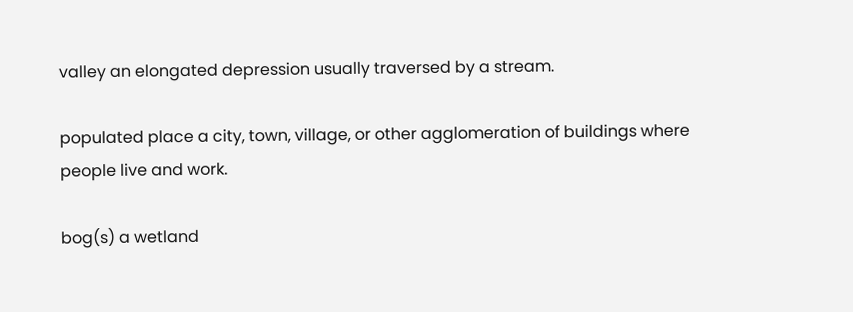valley an elongated depression usually traversed by a stream.

populated place a city, town, village, or other agglomeration of buildings where people live and work.

bog(s) a wetland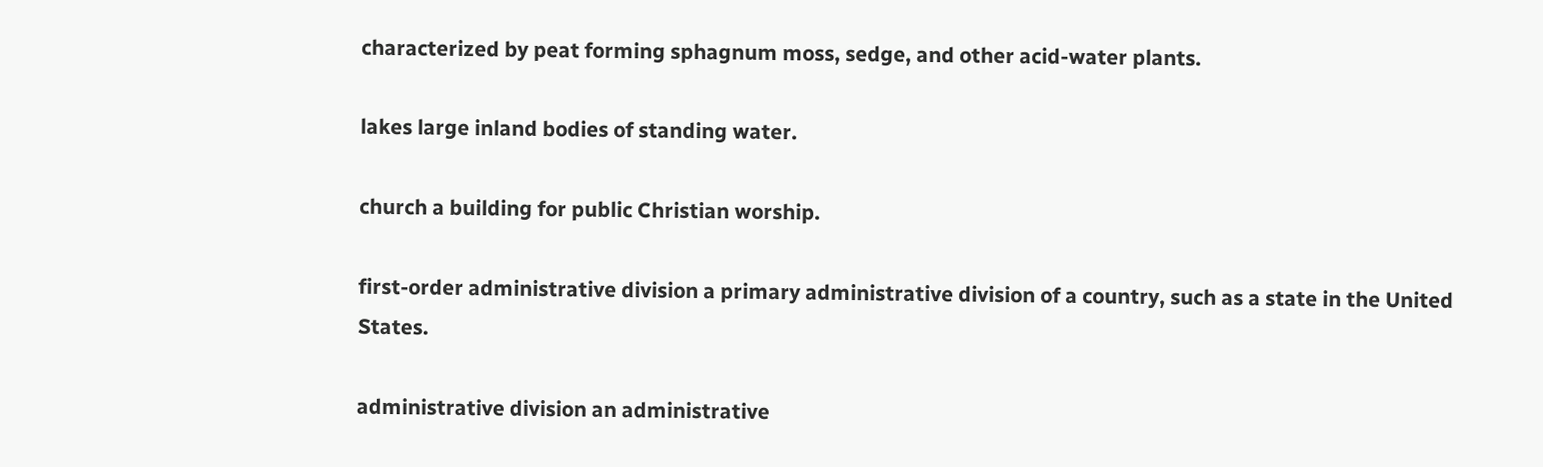characterized by peat forming sphagnum moss, sedge, and other acid-water plants.

lakes large inland bodies of standing water.

church a building for public Christian worship.

first-order administrative division a primary administrative division of a country, such as a state in the United States.

administrative division an administrative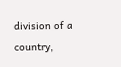division of a country,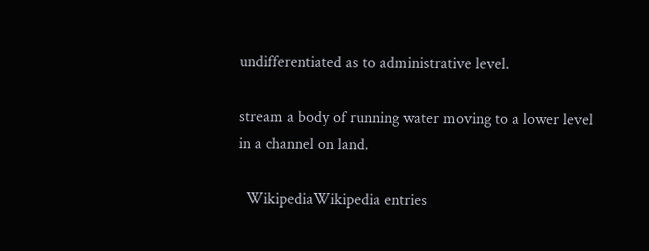undifferentiated as to administrative level.

stream a body of running water moving to a lower level in a channel on land.

  WikipediaWikipedia entries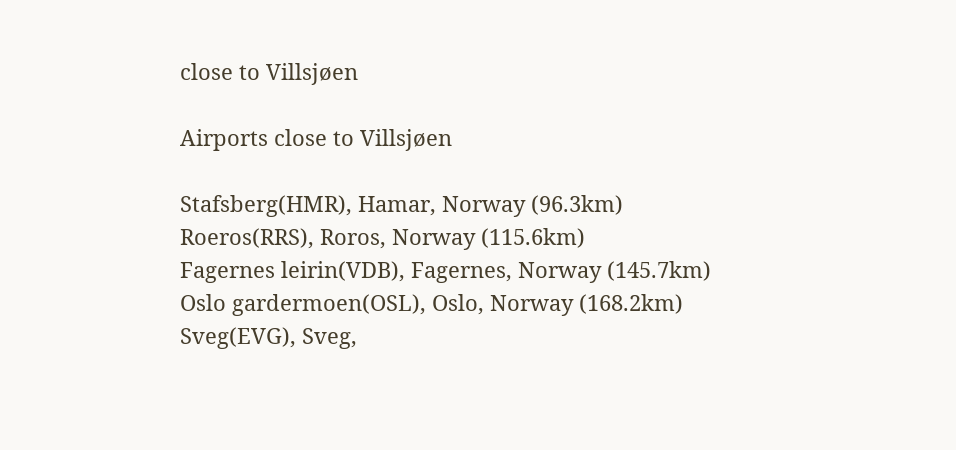close to Villsjøen

Airports close to Villsjøen

Stafsberg(HMR), Hamar, Norway (96.3km)
Roeros(RRS), Roros, Norway (115.6km)
Fagernes leirin(VDB), Fagernes, Norway (145.7km)
Oslo gardermoen(OSL), Oslo, Norway (168.2km)
Sveg(EVG), Sveg,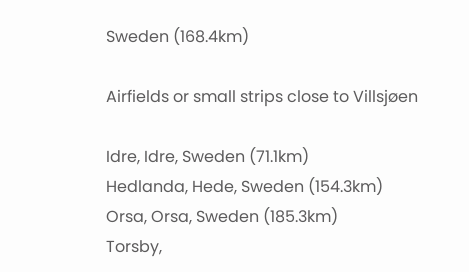Sweden (168.4km)

Airfields or small strips close to Villsjøen

Idre, Idre, Sweden (71.1km)
Hedlanda, Hede, Sweden (154.3km)
Orsa, Orsa, Sweden (185.3km)
Torsby,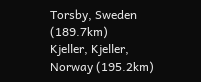Torsby, Sweden (189.7km)
Kjeller, Kjeller, Norway (195.2km)